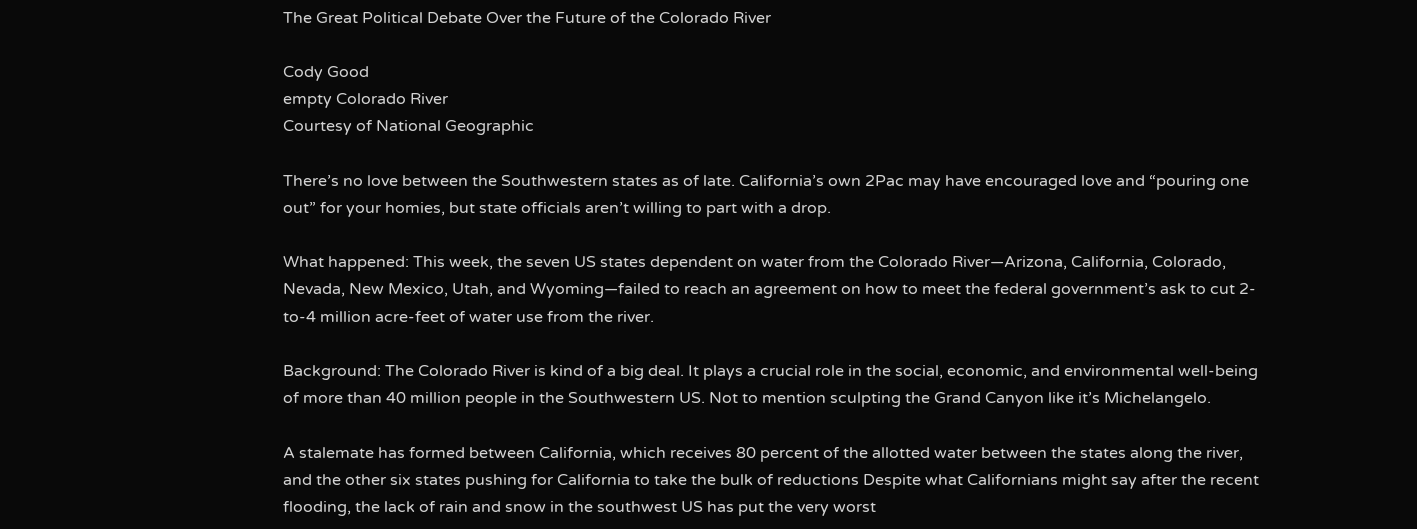The Great Political Debate Over the Future of the Colorado River

Cody Good
empty Colorado River
Courtesy of National Geographic

There’s no love between the Southwestern states as of late. California’s own 2Pac may have encouraged love and “pouring one out” for your homies, but state officials aren’t willing to part with a drop.

What happened: This week, the seven US states dependent on water from the Colorado River—Arizona, California, Colorado, Nevada, New Mexico, Utah, and Wyoming—failed to reach an agreement on how to meet the federal government’s ask to cut 2-to-4 million acre-feet of water use from the river.

Background: The Colorado River is kind of a big deal. It plays a crucial role in the social, economic, and environmental well-being of more than 40 million people in the Southwestern US. Not to mention sculpting the Grand Canyon like it’s Michelangelo.

A stalemate has formed between California, which receives 80 percent of the allotted water between the states along the river, and the other six states pushing for California to take the bulk of reductions Despite what Californians might say after the recent flooding, the lack of rain and snow in the southwest US has put the very worst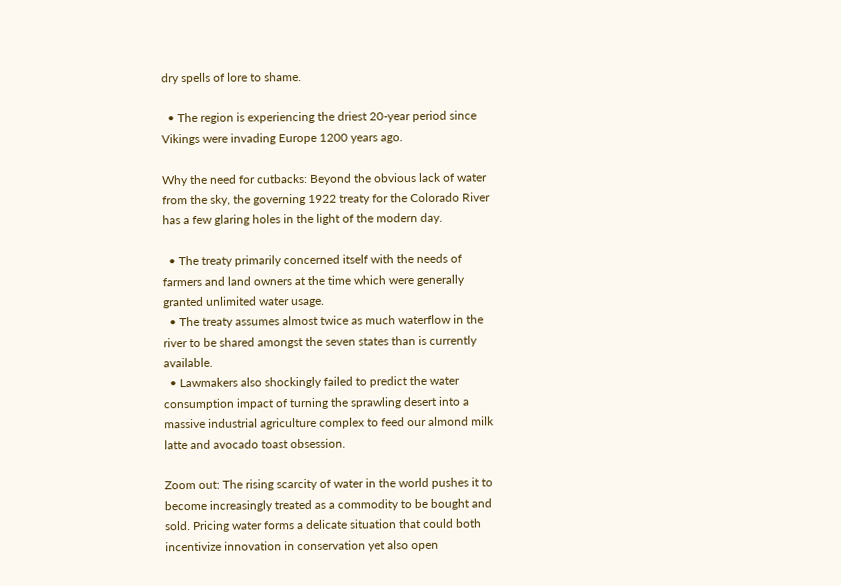dry spells of lore to shame.

  • The region is experiencing the driest 20-year period since Vikings were invading Europe 1200 years ago.

Why the need for cutbacks: Beyond the obvious lack of water from the sky, the governing 1922 treaty for the Colorado River has a few glaring holes in the light of the modern day.

  • The treaty primarily concerned itself with the needs of farmers and land owners at the time which were generally granted unlimited water usage.
  • The treaty assumes almost twice as much waterflow in the river to be shared amongst the seven states than is currently available.
  • Lawmakers also shockingly failed to predict the water consumption impact of turning the sprawling desert into a massive industrial agriculture complex to feed our almond milk latte and avocado toast obsession.

Zoom out: The rising scarcity of water in the world pushes it to become increasingly treated as a commodity to be bought and sold. Pricing water forms a delicate situation that could both incentivize innovation in conservation yet also open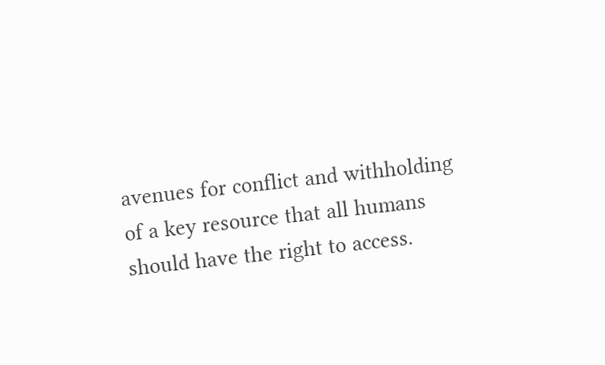avenues for conflict and withholding of a key resource that all humans should have the right to access.